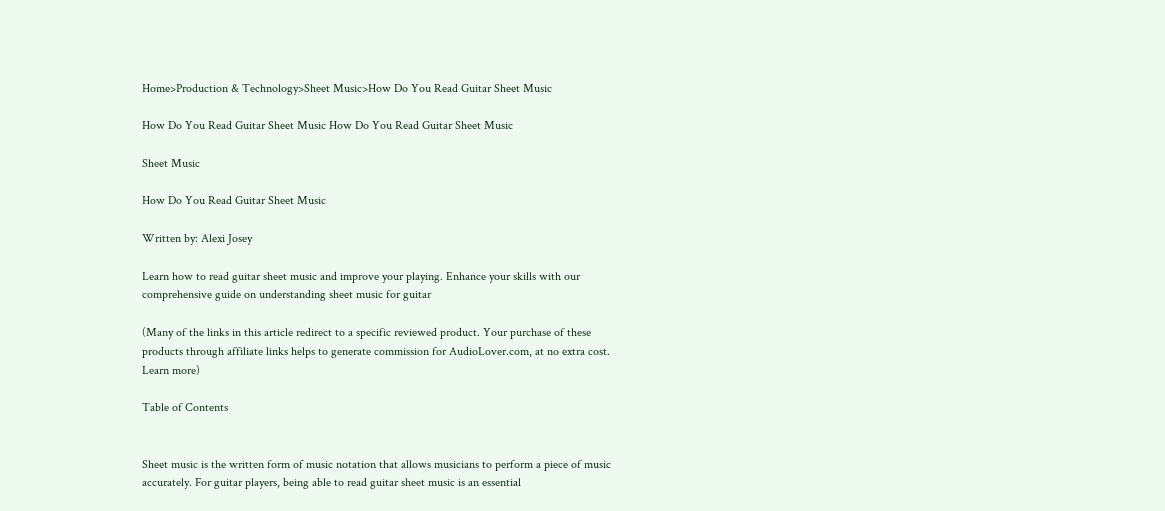Home>Production & Technology>Sheet Music>How Do You Read Guitar Sheet Music

How Do You Read Guitar Sheet Music How Do You Read Guitar Sheet Music

Sheet Music

How Do You Read Guitar Sheet Music

Written by: Alexi Josey

Learn how to read guitar sheet music and improve your playing. Enhance your skills with our comprehensive guide on understanding sheet music for guitar

(Many of the links in this article redirect to a specific reviewed product. Your purchase of these products through affiliate links helps to generate commission for AudioLover.com, at no extra cost. Learn more)

Table of Contents


Sheet music is the written form of music notation that allows musicians to perform a piece of music accurately. For guitar players, being able to read guitar sheet music is an essential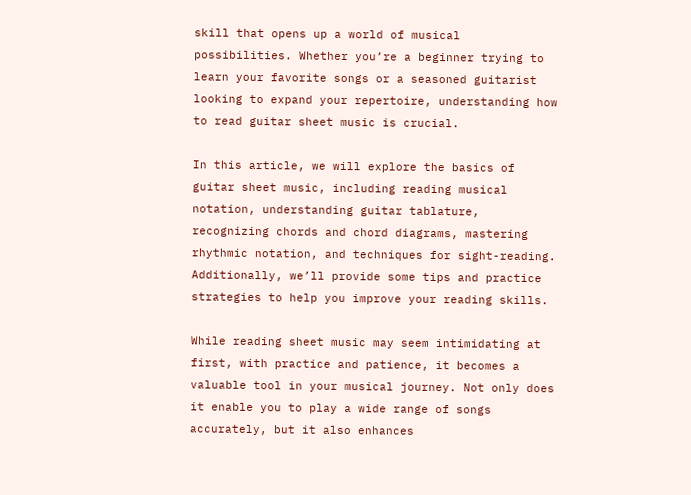skill that opens up a world of musical possibilities. Whether you’re a beginner trying to learn your favorite songs or a seasoned guitarist looking to expand your repertoire, understanding how to read guitar sheet music is crucial.

In this article, we will explore the basics of guitar sheet music, including reading musical notation, understanding guitar tablature, recognizing chords and chord diagrams, mastering rhythmic notation, and techniques for sight-reading. Additionally, we’ll provide some tips and practice strategies to help you improve your reading skills.

While reading sheet music may seem intimidating at first, with practice and patience, it becomes a valuable tool in your musical journey. Not only does it enable you to play a wide range of songs accurately, but it also enhances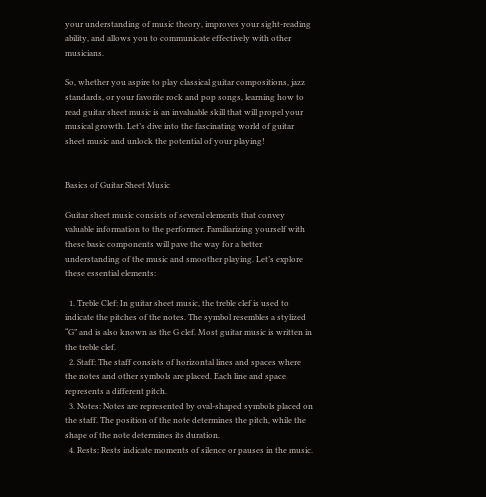your understanding of music theory, improves your sight-reading ability, and allows you to communicate effectively with other musicians.

So, whether you aspire to play classical guitar compositions, jazz standards, or your favorite rock and pop songs, learning how to read guitar sheet music is an invaluable skill that will propel your musical growth. Let’s dive into the fascinating world of guitar sheet music and unlock the potential of your playing!


Basics of Guitar Sheet Music

Guitar sheet music consists of several elements that convey valuable information to the performer. Familiarizing yourself with these basic components will pave the way for a better understanding of the music and smoother playing. Let’s explore these essential elements:

  1. Treble Clef: In guitar sheet music, the treble clef is used to indicate the pitches of the notes. The symbol resembles a stylized “G” and is also known as the G clef. Most guitar music is written in the treble clef.
  2. Staff: The staff consists of horizontal lines and spaces where the notes and other symbols are placed. Each line and space represents a different pitch.
  3. Notes: Notes are represented by oval-shaped symbols placed on the staff. The position of the note determines the pitch, while the shape of the note determines its duration.
  4. Rests: Rests indicate moments of silence or pauses in the music.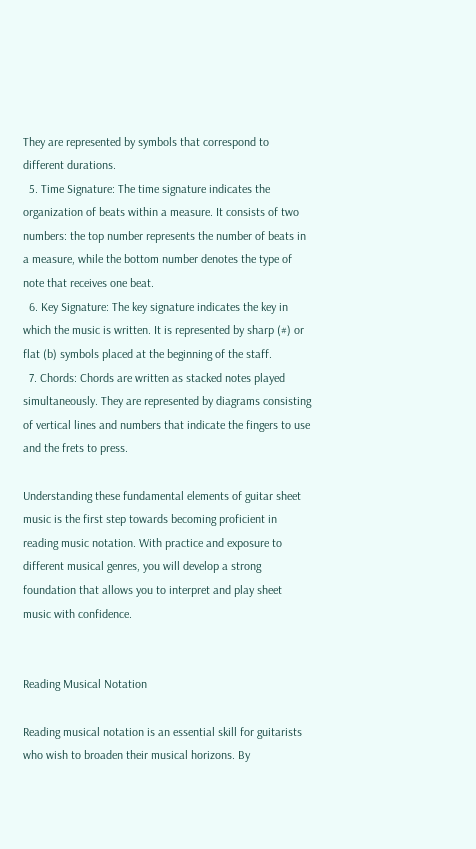They are represented by symbols that correspond to different durations.
  5. Time Signature: The time signature indicates the organization of beats within a measure. It consists of two numbers: the top number represents the number of beats in a measure, while the bottom number denotes the type of note that receives one beat.
  6. Key Signature: The key signature indicates the key in which the music is written. It is represented by sharp (#) or flat (b) symbols placed at the beginning of the staff.
  7. Chords: Chords are written as stacked notes played simultaneously. They are represented by diagrams consisting of vertical lines and numbers that indicate the fingers to use and the frets to press.

Understanding these fundamental elements of guitar sheet music is the first step towards becoming proficient in reading music notation. With practice and exposure to different musical genres, you will develop a strong foundation that allows you to interpret and play sheet music with confidence.


Reading Musical Notation

Reading musical notation is an essential skill for guitarists who wish to broaden their musical horizons. By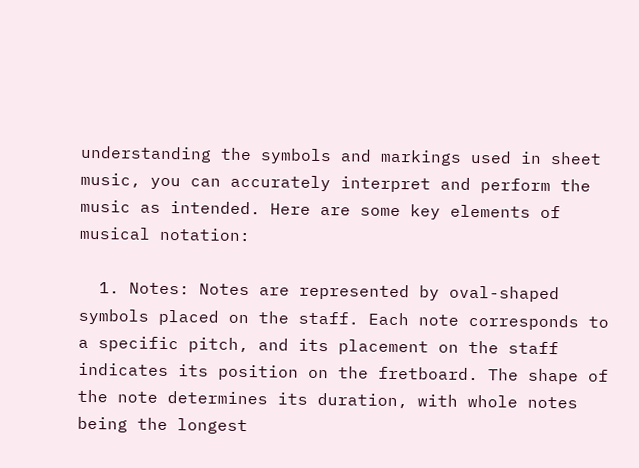understanding the symbols and markings used in sheet music, you can accurately interpret and perform the music as intended. Here are some key elements of musical notation:

  1. Notes: Notes are represented by oval-shaped symbols placed on the staff. Each note corresponds to a specific pitch, and its placement on the staff indicates its position on the fretboard. The shape of the note determines its duration, with whole notes being the longest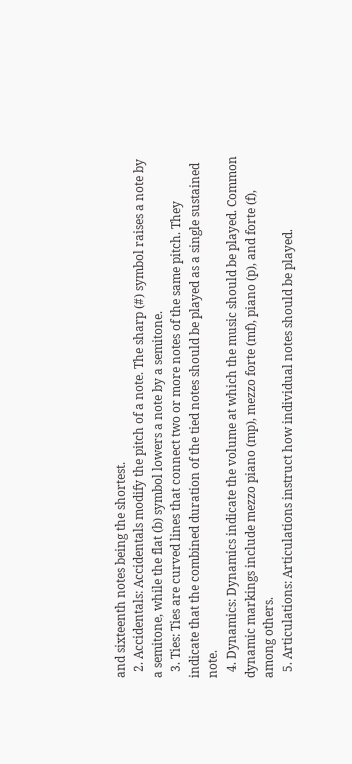and sixteenth notes being the shortest.
  2. Accidentals: Accidentals modify the pitch of a note. The sharp (#) symbol raises a note by a semitone, while the flat (b) symbol lowers a note by a semitone.
  3. Ties: Ties are curved lines that connect two or more notes of the same pitch. They indicate that the combined duration of the tied notes should be played as a single sustained note.
  4. Dynamics: Dynamics indicate the volume at which the music should be played. Common dynamic markings include mezzo piano (mp), mezzo forte (mf), piano (p), and forte (f), among others.
  5. Articulations: Articulations instruct how individual notes should be played.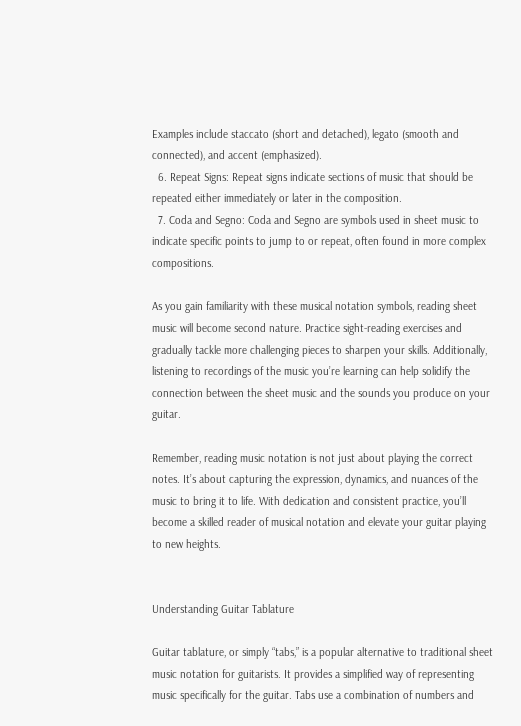Examples include staccato (short and detached), legato (smooth and connected), and accent (emphasized).
  6. Repeat Signs: Repeat signs indicate sections of music that should be repeated either immediately or later in the composition.
  7. Coda and Segno: Coda and Segno are symbols used in sheet music to indicate specific points to jump to or repeat, often found in more complex compositions.

As you gain familiarity with these musical notation symbols, reading sheet music will become second nature. Practice sight-reading exercises and gradually tackle more challenging pieces to sharpen your skills. Additionally, listening to recordings of the music you’re learning can help solidify the connection between the sheet music and the sounds you produce on your guitar.

Remember, reading music notation is not just about playing the correct notes. It’s about capturing the expression, dynamics, and nuances of the music to bring it to life. With dedication and consistent practice, you’ll become a skilled reader of musical notation and elevate your guitar playing to new heights.


Understanding Guitar Tablature

Guitar tablature, or simply “tabs,” is a popular alternative to traditional sheet music notation for guitarists. It provides a simplified way of representing music specifically for the guitar. Tabs use a combination of numbers and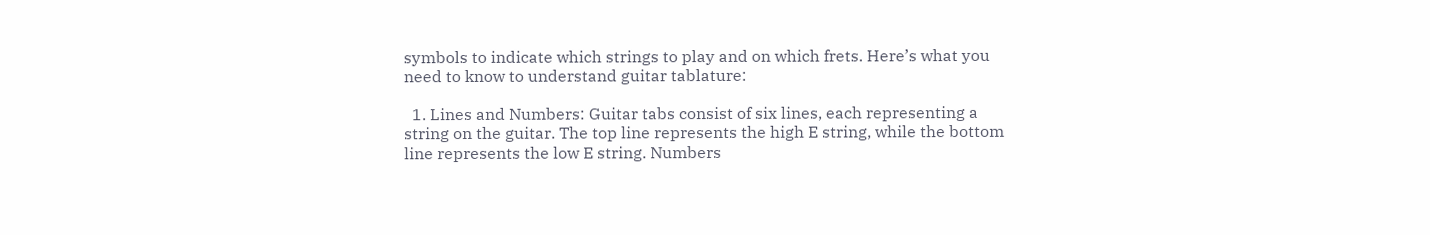symbols to indicate which strings to play and on which frets. Here’s what you need to know to understand guitar tablature:

  1. Lines and Numbers: Guitar tabs consist of six lines, each representing a string on the guitar. The top line represents the high E string, while the bottom line represents the low E string. Numbers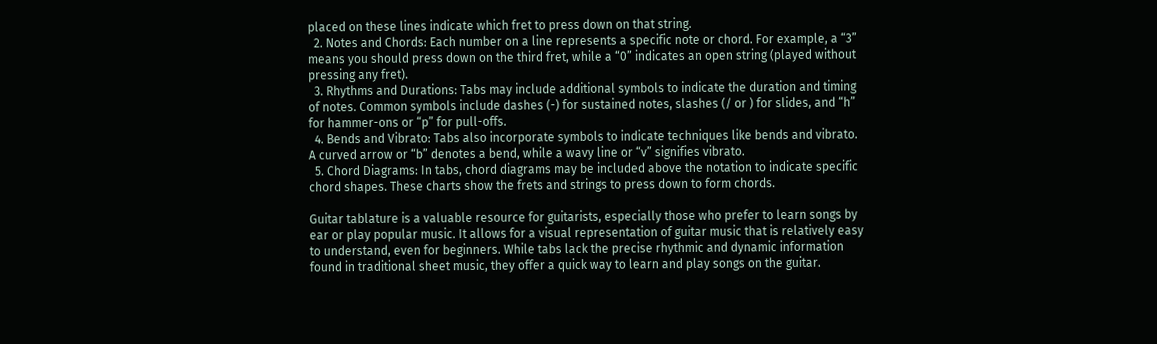placed on these lines indicate which fret to press down on that string.
  2. Notes and Chords: Each number on a line represents a specific note or chord. For example, a “3” means you should press down on the third fret, while a “0” indicates an open string (played without pressing any fret).
  3. Rhythms and Durations: Tabs may include additional symbols to indicate the duration and timing of notes. Common symbols include dashes (-) for sustained notes, slashes (/ or ) for slides, and “h” for hammer-ons or “p” for pull-offs.
  4. Bends and Vibrato: Tabs also incorporate symbols to indicate techniques like bends and vibrato. A curved arrow or “b” denotes a bend, while a wavy line or “v” signifies vibrato.
  5. Chord Diagrams: In tabs, chord diagrams may be included above the notation to indicate specific chord shapes. These charts show the frets and strings to press down to form chords.

Guitar tablature is a valuable resource for guitarists, especially those who prefer to learn songs by ear or play popular music. It allows for a visual representation of guitar music that is relatively easy to understand, even for beginners. While tabs lack the precise rhythmic and dynamic information found in traditional sheet music, they offer a quick way to learn and play songs on the guitar.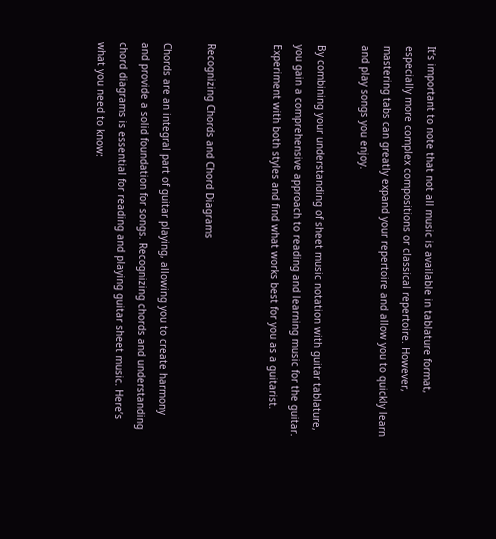It’s important to note that not all music is available in tablature format, especially more complex compositions or classical repertoire. However, mastering tabs can greatly expand your repertoire and allow you to quickly learn and play songs you enjoy.

By combining your understanding of sheet music notation with guitar tablature, you gain a comprehensive approach to reading and learning music for the guitar. Experiment with both styles and find what works best for you as a guitarist.


Recognizing Chords and Chord Diagrams

Chords are an integral part of guitar playing, allowing you to create harmony and provide a solid foundation for songs. Recognizing chords and understanding chord diagrams is essential for reading and playing guitar sheet music. Here’s what you need to know: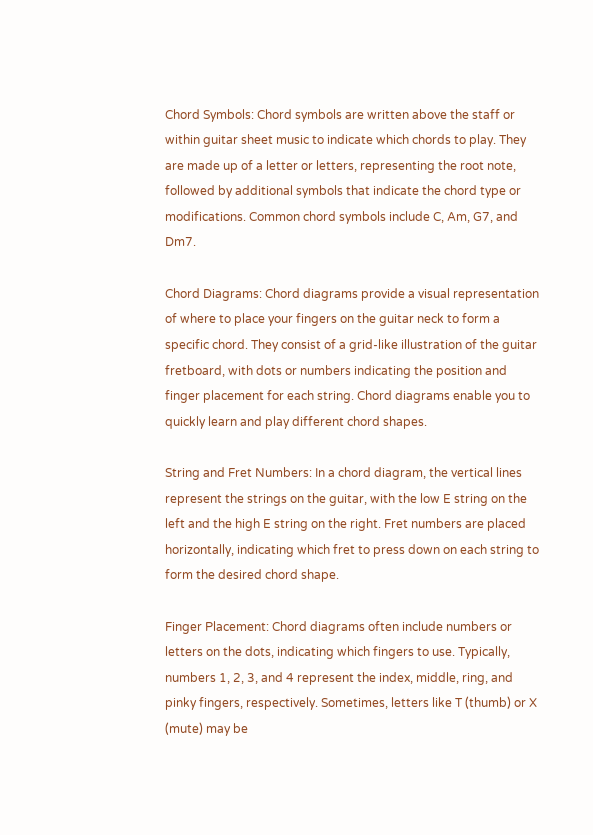Chord Symbols: Chord symbols are written above the staff or within guitar sheet music to indicate which chords to play. They are made up of a letter or letters, representing the root note, followed by additional symbols that indicate the chord type or modifications. Common chord symbols include C, Am, G7, and Dm7.

Chord Diagrams: Chord diagrams provide a visual representation of where to place your fingers on the guitar neck to form a specific chord. They consist of a grid-like illustration of the guitar fretboard, with dots or numbers indicating the position and finger placement for each string. Chord diagrams enable you to quickly learn and play different chord shapes.

String and Fret Numbers: In a chord diagram, the vertical lines represent the strings on the guitar, with the low E string on the left and the high E string on the right. Fret numbers are placed horizontally, indicating which fret to press down on each string to form the desired chord shape.

Finger Placement: Chord diagrams often include numbers or letters on the dots, indicating which fingers to use. Typically, numbers 1, 2, 3, and 4 represent the index, middle, ring, and pinky fingers, respectively. Sometimes, letters like T (thumb) or X (mute) may be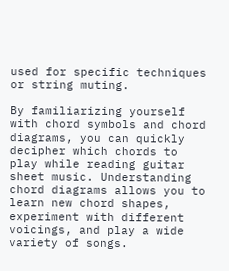used for specific techniques or string muting.

By familiarizing yourself with chord symbols and chord diagrams, you can quickly decipher which chords to play while reading guitar sheet music. Understanding chord diagrams allows you to learn new chord shapes, experiment with different voicings, and play a wide variety of songs.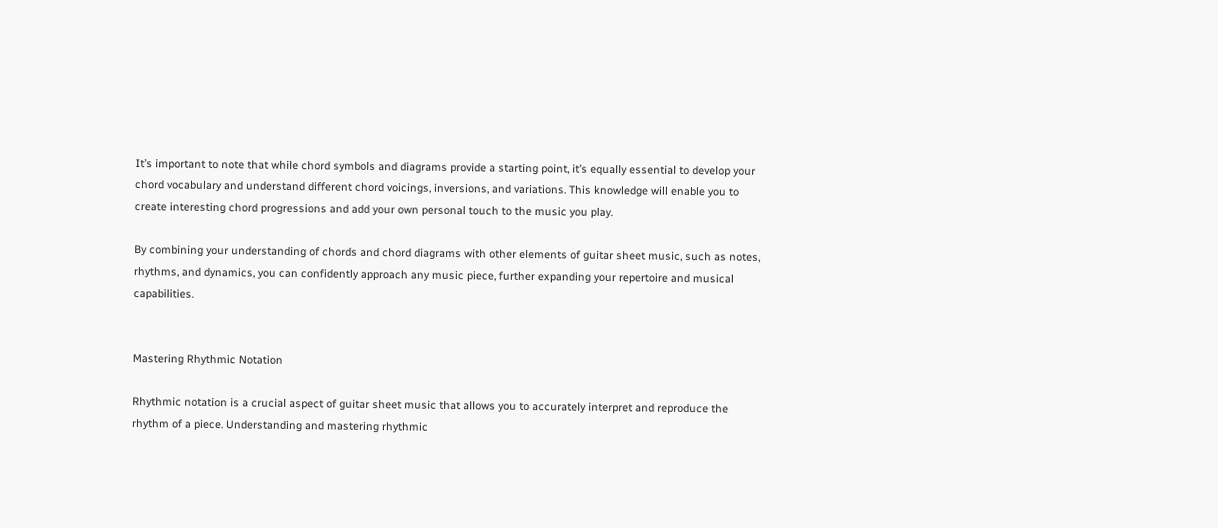It’s important to note that while chord symbols and diagrams provide a starting point, it’s equally essential to develop your chord vocabulary and understand different chord voicings, inversions, and variations. This knowledge will enable you to create interesting chord progressions and add your own personal touch to the music you play.

By combining your understanding of chords and chord diagrams with other elements of guitar sheet music, such as notes, rhythms, and dynamics, you can confidently approach any music piece, further expanding your repertoire and musical capabilities.


Mastering Rhythmic Notation

Rhythmic notation is a crucial aspect of guitar sheet music that allows you to accurately interpret and reproduce the rhythm of a piece. Understanding and mastering rhythmic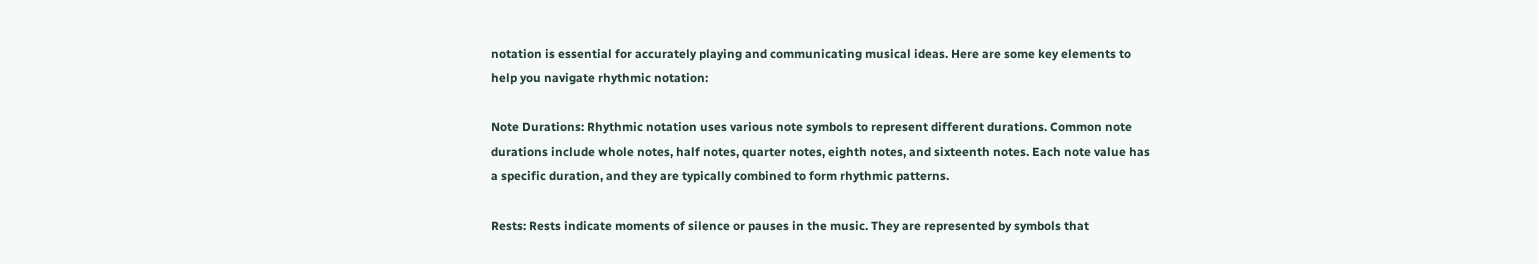notation is essential for accurately playing and communicating musical ideas. Here are some key elements to help you navigate rhythmic notation:

Note Durations: Rhythmic notation uses various note symbols to represent different durations. Common note durations include whole notes, half notes, quarter notes, eighth notes, and sixteenth notes. Each note value has a specific duration, and they are typically combined to form rhythmic patterns.

Rests: Rests indicate moments of silence or pauses in the music. They are represented by symbols that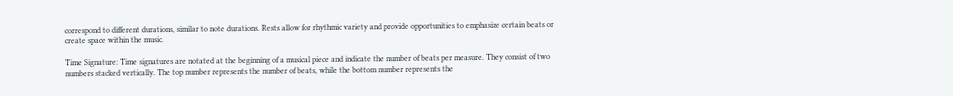correspond to different durations, similar to note durations. Rests allow for rhythmic variety and provide opportunities to emphasize certain beats or create space within the music.

Time Signature: Time signatures are notated at the beginning of a musical piece and indicate the number of beats per measure. They consist of two numbers stacked vertically. The top number represents the number of beats, while the bottom number represents the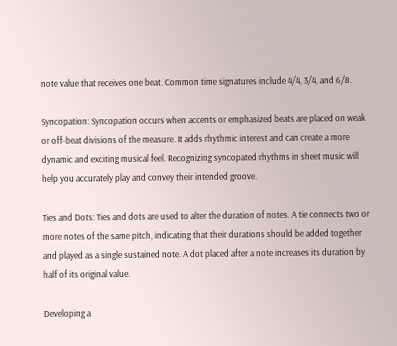note value that receives one beat. Common time signatures include 4/4, 3/4, and 6/8.

Syncopation: Syncopation occurs when accents or emphasized beats are placed on weak or off-beat divisions of the measure. It adds rhythmic interest and can create a more dynamic and exciting musical feel. Recognizing syncopated rhythms in sheet music will help you accurately play and convey their intended groove.

Ties and Dots: Ties and dots are used to alter the duration of notes. A tie connects two or more notes of the same pitch, indicating that their durations should be added together and played as a single sustained note. A dot placed after a note increases its duration by half of its original value.

Developing a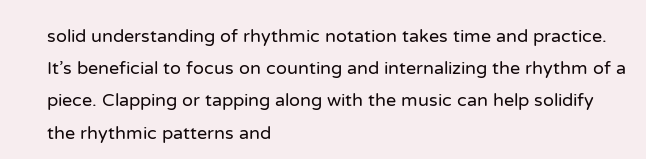solid understanding of rhythmic notation takes time and practice. It’s beneficial to focus on counting and internalizing the rhythm of a piece. Clapping or tapping along with the music can help solidify the rhythmic patterns and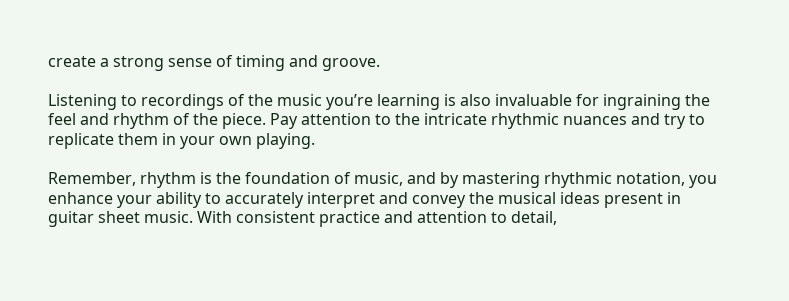create a strong sense of timing and groove.

Listening to recordings of the music you’re learning is also invaluable for ingraining the feel and rhythm of the piece. Pay attention to the intricate rhythmic nuances and try to replicate them in your own playing.

Remember, rhythm is the foundation of music, and by mastering rhythmic notation, you enhance your ability to accurately interpret and convey the musical ideas present in guitar sheet music. With consistent practice and attention to detail,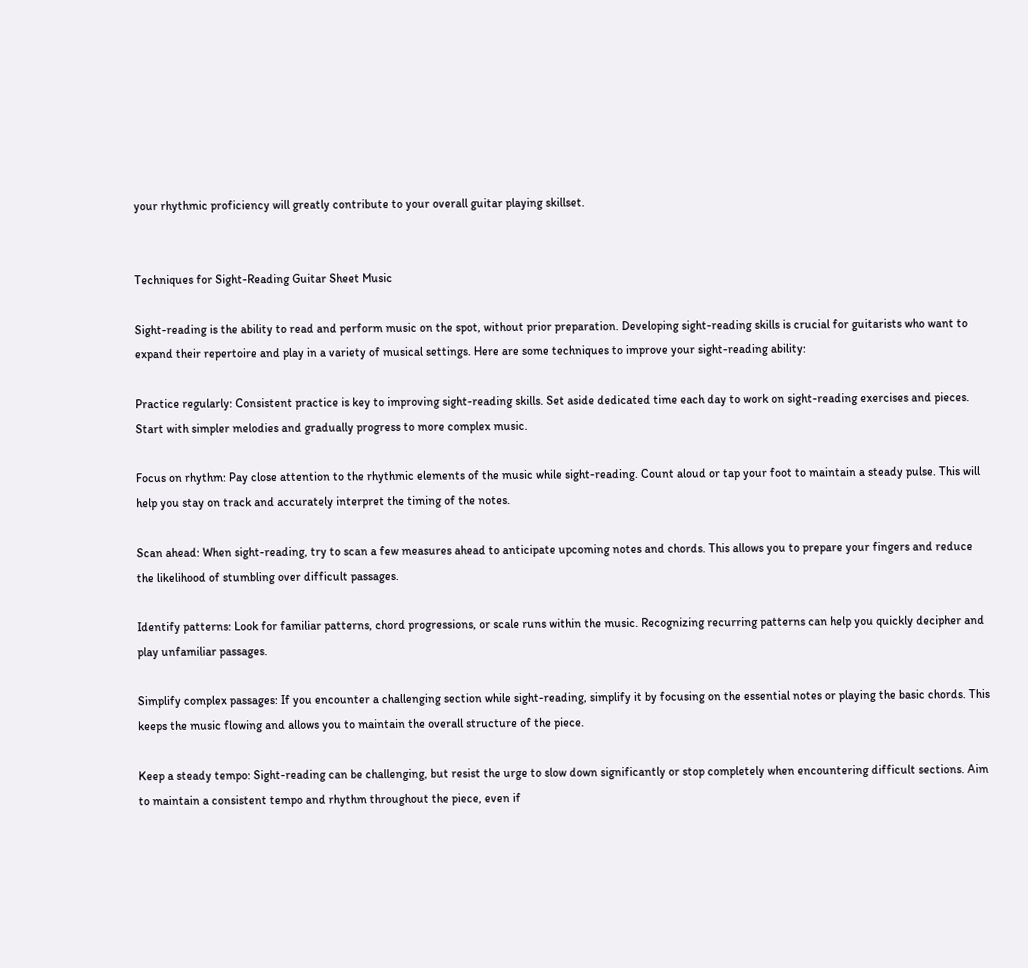your rhythmic proficiency will greatly contribute to your overall guitar playing skillset.


Techniques for Sight-Reading Guitar Sheet Music

Sight-reading is the ability to read and perform music on the spot, without prior preparation. Developing sight-reading skills is crucial for guitarists who want to expand their repertoire and play in a variety of musical settings. Here are some techniques to improve your sight-reading ability:

Practice regularly: Consistent practice is key to improving sight-reading skills. Set aside dedicated time each day to work on sight-reading exercises and pieces. Start with simpler melodies and gradually progress to more complex music.

Focus on rhythm: Pay close attention to the rhythmic elements of the music while sight-reading. Count aloud or tap your foot to maintain a steady pulse. This will help you stay on track and accurately interpret the timing of the notes.

Scan ahead: When sight-reading, try to scan a few measures ahead to anticipate upcoming notes and chords. This allows you to prepare your fingers and reduce the likelihood of stumbling over difficult passages.

Identify patterns: Look for familiar patterns, chord progressions, or scale runs within the music. Recognizing recurring patterns can help you quickly decipher and play unfamiliar passages.

Simplify complex passages: If you encounter a challenging section while sight-reading, simplify it by focusing on the essential notes or playing the basic chords. This keeps the music flowing and allows you to maintain the overall structure of the piece.

Keep a steady tempo: Sight-reading can be challenging, but resist the urge to slow down significantly or stop completely when encountering difficult sections. Aim to maintain a consistent tempo and rhythm throughout the piece, even if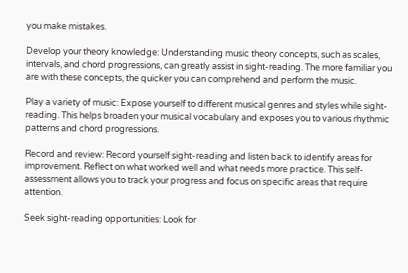you make mistakes.

Develop your theory knowledge: Understanding music theory concepts, such as scales, intervals, and chord progressions, can greatly assist in sight-reading. The more familiar you are with these concepts, the quicker you can comprehend and perform the music.

Play a variety of music: Expose yourself to different musical genres and styles while sight-reading. This helps broaden your musical vocabulary and exposes you to various rhythmic patterns and chord progressions.

Record and review: Record yourself sight-reading and listen back to identify areas for improvement. Reflect on what worked well and what needs more practice. This self-assessment allows you to track your progress and focus on specific areas that require attention.

Seek sight-reading opportunities: Look for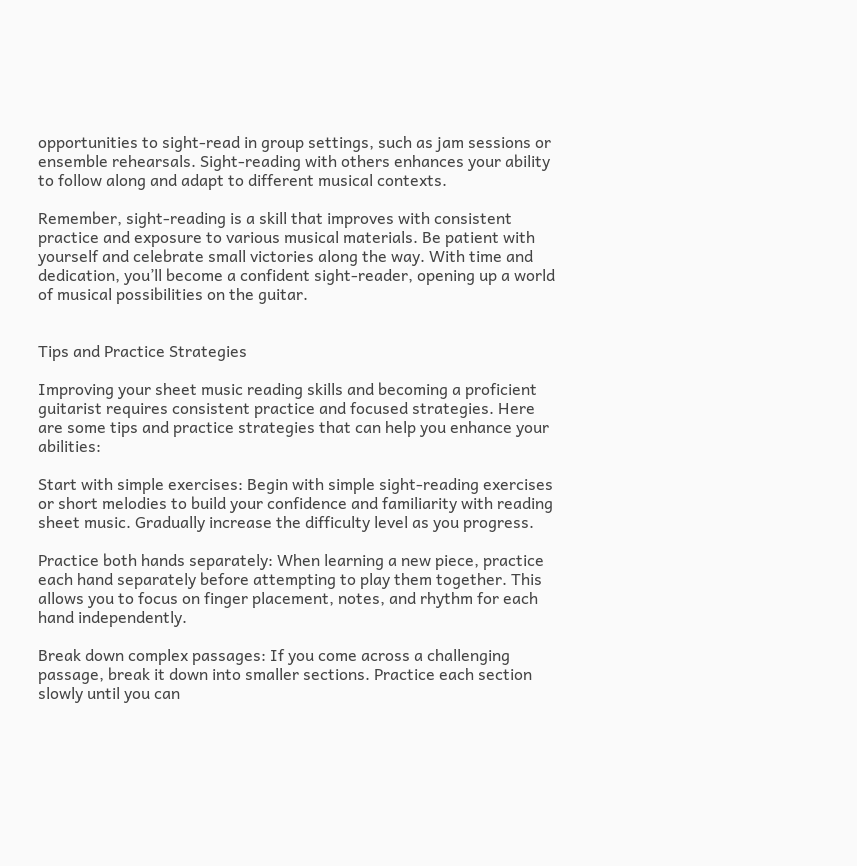opportunities to sight-read in group settings, such as jam sessions or ensemble rehearsals. Sight-reading with others enhances your ability to follow along and adapt to different musical contexts.

Remember, sight-reading is a skill that improves with consistent practice and exposure to various musical materials. Be patient with yourself and celebrate small victories along the way. With time and dedication, you’ll become a confident sight-reader, opening up a world of musical possibilities on the guitar.


Tips and Practice Strategies

Improving your sheet music reading skills and becoming a proficient guitarist requires consistent practice and focused strategies. Here are some tips and practice strategies that can help you enhance your abilities:

Start with simple exercises: Begin with simple sight-reading exercises or short melodies to build your confidence and familiarity with reading sheet music. Gradually increase the difficulty level as you progress.

Practice both hands separately: When learning a new piece, practice each hand separately before attempting to play them together. This allows you to focus on finger placement, notes, and rhythm for each hand independently.

Break down complex passages: If you come across a challenging passage, break it down into smaller sections. Practice each section slowly until you can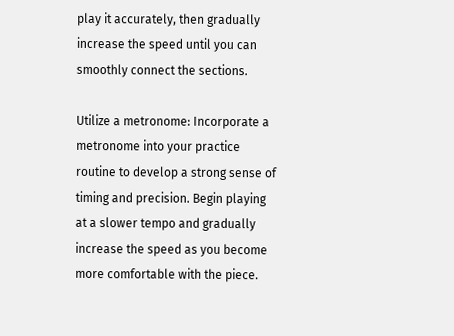play it accurately, then gradually increase the speed until you can smoothly connect the sections.

Utilize a metronome: Incorporate a metronome into your practice routine to develop a strong sense of timing and precision. Begin playing at a slower tempo and gradually increase the speed as you become more comfortable with the piece.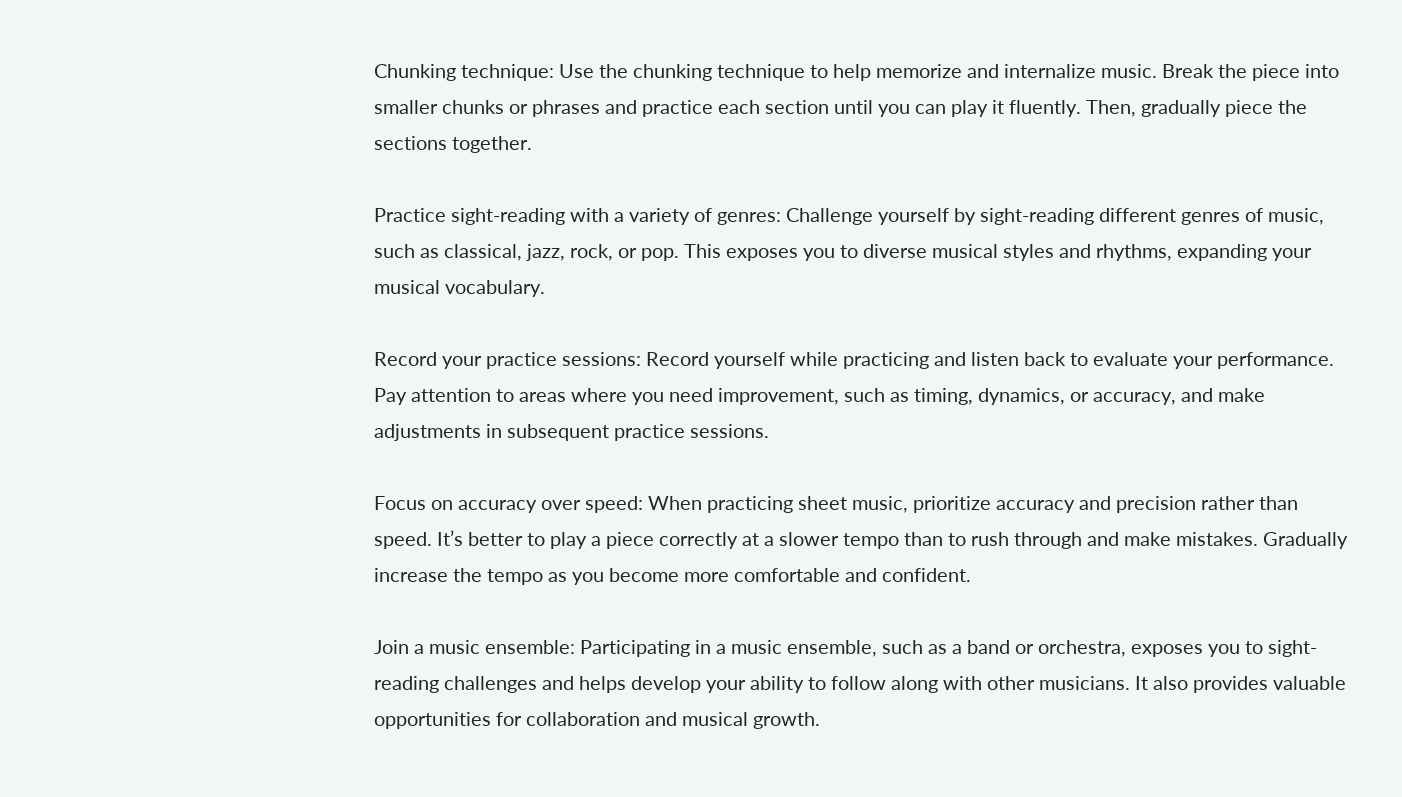Chunking technique: Use the chunking technique to help memorize and internalize music. Break the piece into smaller chunks or phrases and practice each section until you can play it fluently. Then, gradually piece the sections together.

Practice sight-reading with a variety of genres: Challenge yourself by sight-reading different genres of music, such as classical, jazz, rock, or pop. This exposes you to diverse musical styles and rhythms, expanding your musical vocabulary.

Record your practice sessions: Record yourself while practicing and listen back to evaluate your performance. Pay attention to areas where you need improvement, such as timing, dynamics, or accuracy, and make adjustments in subsequent practice sessions.

Focus on accuracy over speed: When practicing sheet music, prioritize accuracy and precision rather than speed. It’s better to play a piece correctly at a slower tempo than to rush through and make mistakes. Gradually increase the tempo as you become more comfortable and confident.

Join a music ensemble: Participating in a music ensemble, such as a band or orchestra, exposes you to sight-reading challenges and helps develop your ability to follow along with other musicians. It also provides valuable opportunities for collaboration and musical growth.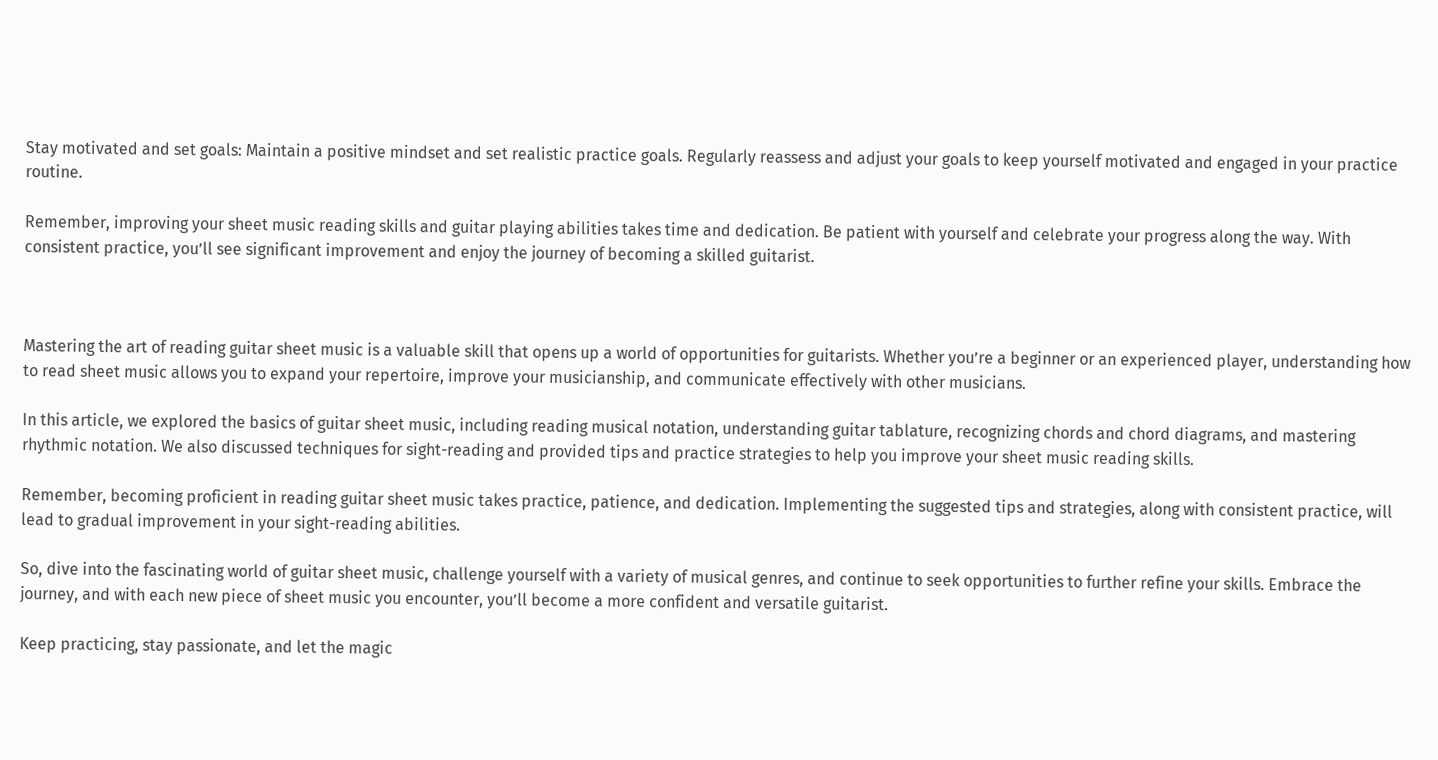Stay motivated and set goals: Maintain a positive mindset and set realistic practice goals. Regularly reassess and adjust your goals to keep yourself motivated and engaged in your practice routine.

Remember, improving your sheet music reading skills and guitar playing abilities takes time and dedication. Be patient with yourself and celebrate your progress along the way. With consistent practice, you’ll see significant improvement and enjoy the journey of becoming a skilled guitarist.



Mastering the art of reading guitar sheet music is a valuable skill that opens up a world of opportunities for guitarists. Whether you’re a beginner or an experienced player, understanding how to read sheet music allows you to expand your repertoire, improve your musicianship, and communicate effectively with other musicians.

In this article, we explored the basics of guitar sheet music, including reading musical notation, understanding guitar tablature, recognizing chords and chord diagrams, and mastering rhythmic notation. We also discussed techniques for sight-reading and provided tips and practice strategies to help you improve your sheet music reading skills.

Remember, becoming proficient in reading guitar sheet music takes practice, patience, and dedication. Implementing the suggested tips and strategies, along with consistent practice, will lead to gradual improvement in your sight-reading abilities.

So, dive into the fascinating world of guitar sheet music, challenge yourself with a variety of musical genres, and continue to seek opportunities to further refine your skills. Embrace the journey, and with each new piece of sheet music you encounter, you’ll become a more confident and versatile guitarist.

Keep practicing, stay passionate, and let the magic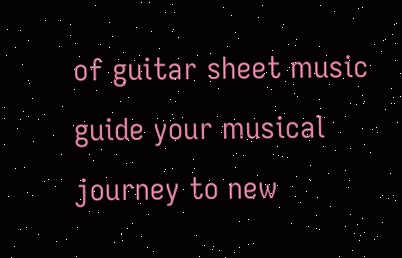of guitar sheet music guide your musical journey to new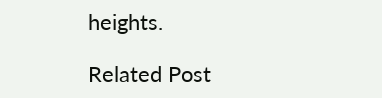heights.

Related Post